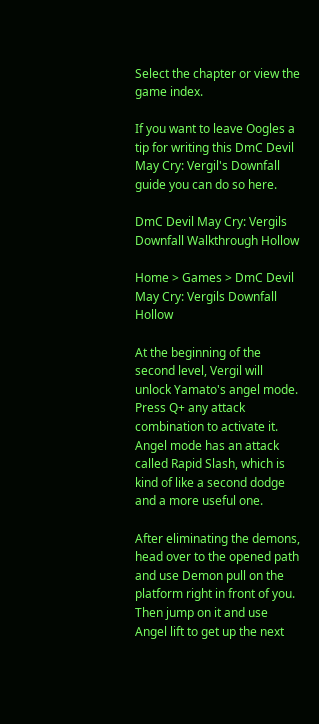Select the chapter or view the game index.

If you want to leave Oogles a tip for writing this DmC Devil May Cry: Vergil's Downfall guide you can do so here.

DmC Devil May Cry: Vergils Downfall Walkthrough Hollow

Home > Games > DmC Devil May Cry: Vergils Downfall Hollow

At the beginning of the second level, Vergil will unlock Yamato's angel mode. Press Q+ any attack combination to activate it. Angel mode has an attack called Rapid Slash, which is kind of like a second dodge and a more useful one.

After eliminating the demons, head over to the opened path and use Demon pull on the platform right in front of you. Then jump on it and use Angel lift to get up the next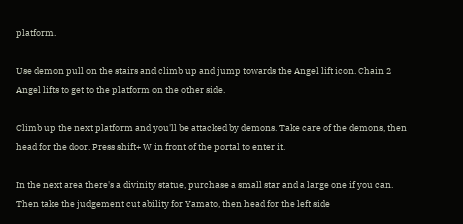platform.

Use demon pull on the stairs and climb up and jump towards the Angel lift icon. Chain 2 Angel lifts to get to the platform on the other side.

Climb up the next platform and you'll be attacked by demons. Take care of the demons, then head for the door. Press shift+ W in front of the portal to enter it.

In the next area there's a divinity statue, purchase a small star and a large one if you can. Then take the judgement cut ability for Yamato, then head for the left side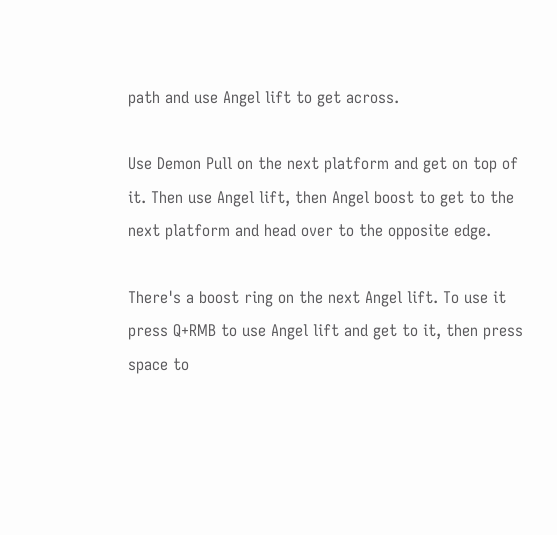path and use Angel lift to get across.

Use Demon Pull on the next platform and get on top of it. Then use Angel lift, then Angel boost to get to the next platform and head over to the opposite edge.

There's a boost ring on the next Angel lift. To use it press Q+RMB to use Angel lift and get to it, then press space to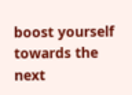boost yourself towards the next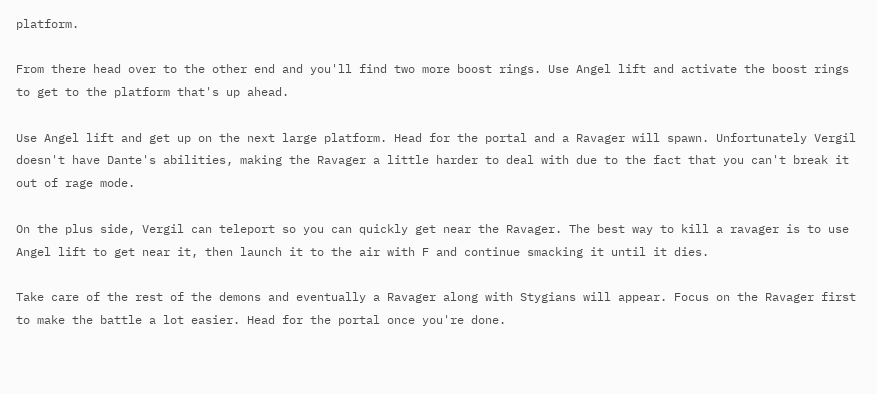platform.

From there head over to the other end and you'll find two more boost rings. Use Angel lift and activate the boost rings to get to the platform that's up ahead.

Use Angel lift and get up on the next large platform. Head for the portal and a Ravager will spawn. Unfortunately Vergil doesn't have Dante's abilities, making the Ravager a little harder to deal with due to the fact that you can't break it out of rage mode.

On the plus side, Vergil can teleport so you can quickly get near the Ravager. The best way to kill a ravager is to use Angel lift to get near it, then launch it to the air with F and continue smacking it until it dies.

Take care of the rest of the demons and eventually a Ravager along with Stygians will appear. Focus on the Ravager first to make the battle a lot easier. Head for the portal once you're done.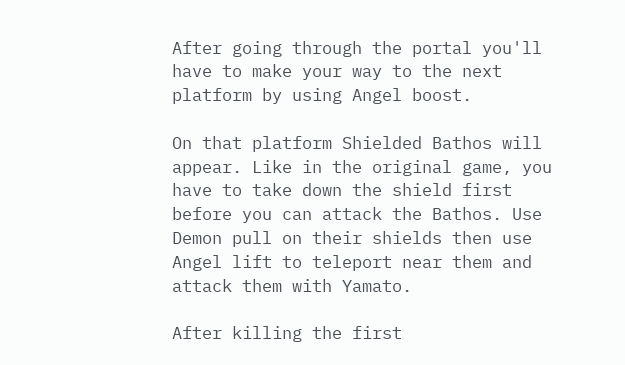After going through the portal you'll have to make your way to the next platform by using Angel boost.

On that platform Shielded Bathos will appear. Like in the original game, you have to take down the shield first before you can attack the Bathos. Use Demon pull on their shields then use Angel lift to teleport near them and attack them with Yamato.

After killing the first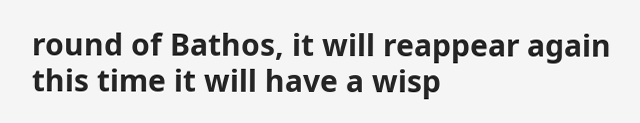round of Bathos, it will reappear again this time it will have a wisp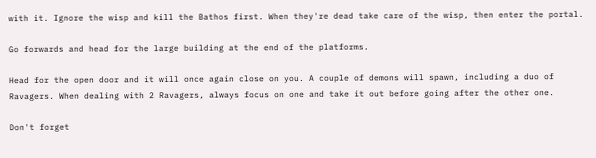with it. Ignore the wisp and kill the Bathos first. When they're dead take care of the wisp, then enter the portal.

Go forwards and head for the large building at the end of the platforms.

Head for the open door and it will once again close on you. A couple of demons will spawn, including a duo of Ravagers. When dealing with 2 Ravagers, always focus on one and take it out before going after the other one.

Don't forget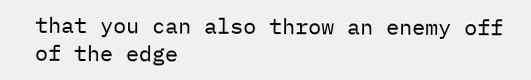that you can also throw an enemy off of the edge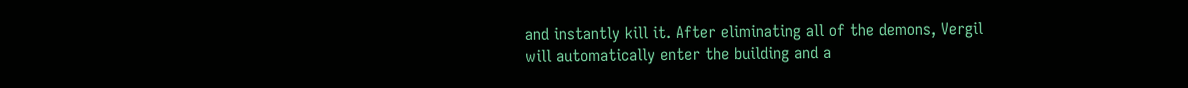and instantly kill it. After eliminating all of the demons, Vergil will automatically enter the building and a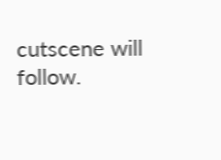cutscene will follow.